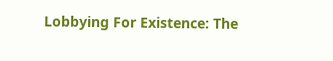Lobbying For Existence: The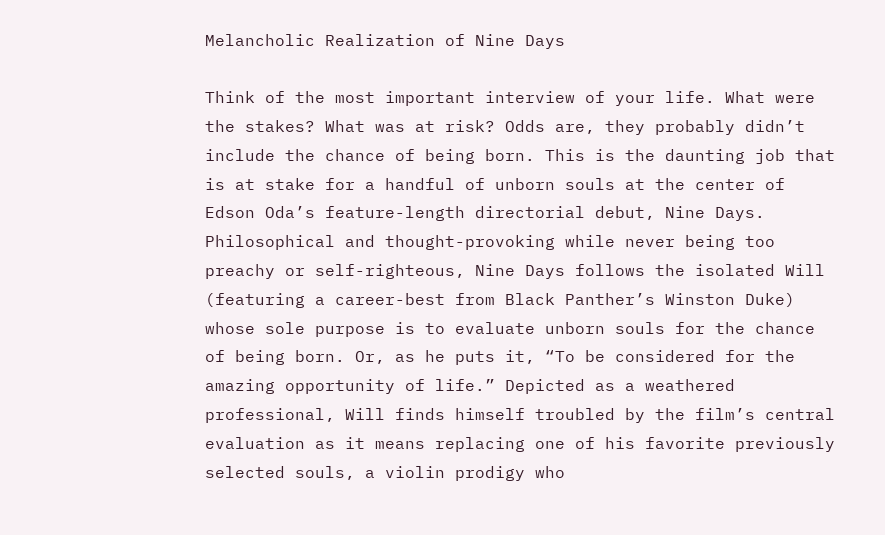Melancholic Realization of Nine Days

Think of the most important interview of your life. What were the stakes? What was at risk? Odds are, they probably didn’t include the chance of being born. This is the daunting job that is at stake for a handful of unborn souls at the center of Edson Oda’s feature-length directorial debut, Nine Days. Philosophical and thought-provoking while never being too preachy or self-righteous, Nine Days follows the isolated Will (featuring a career-best from Black Panther’s Winston Duke) whose sole purpose is to evaluate unborn souls for the chance of being born. Or, as he puts it, “To be considered for the amazing opportunity of life.” Depicted as a weathered professional, Will finds himself troubled by the film’s central evaluation as it means replacing one of his favorite previously selected souls, a violin prodigy who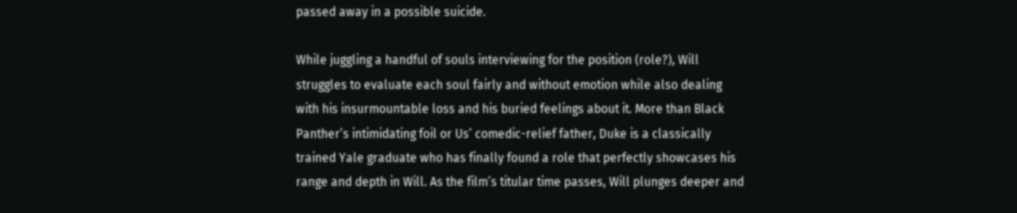passed away in a possible suicide.

While juggling a handful of souls interviewing for the position (role?), Will struggles to evaluate each soul fairly and without emotion while also dealing with his insurmountable loss and his buried feelings about it. More than Black Panther’s intimidating foil or Us’ comedic-relief father, Duke is a classically trained Yale graduate who has finally found a role that perfectly showcases his range and depth in Will. As the film’s titular time passes, Will plunges deeper and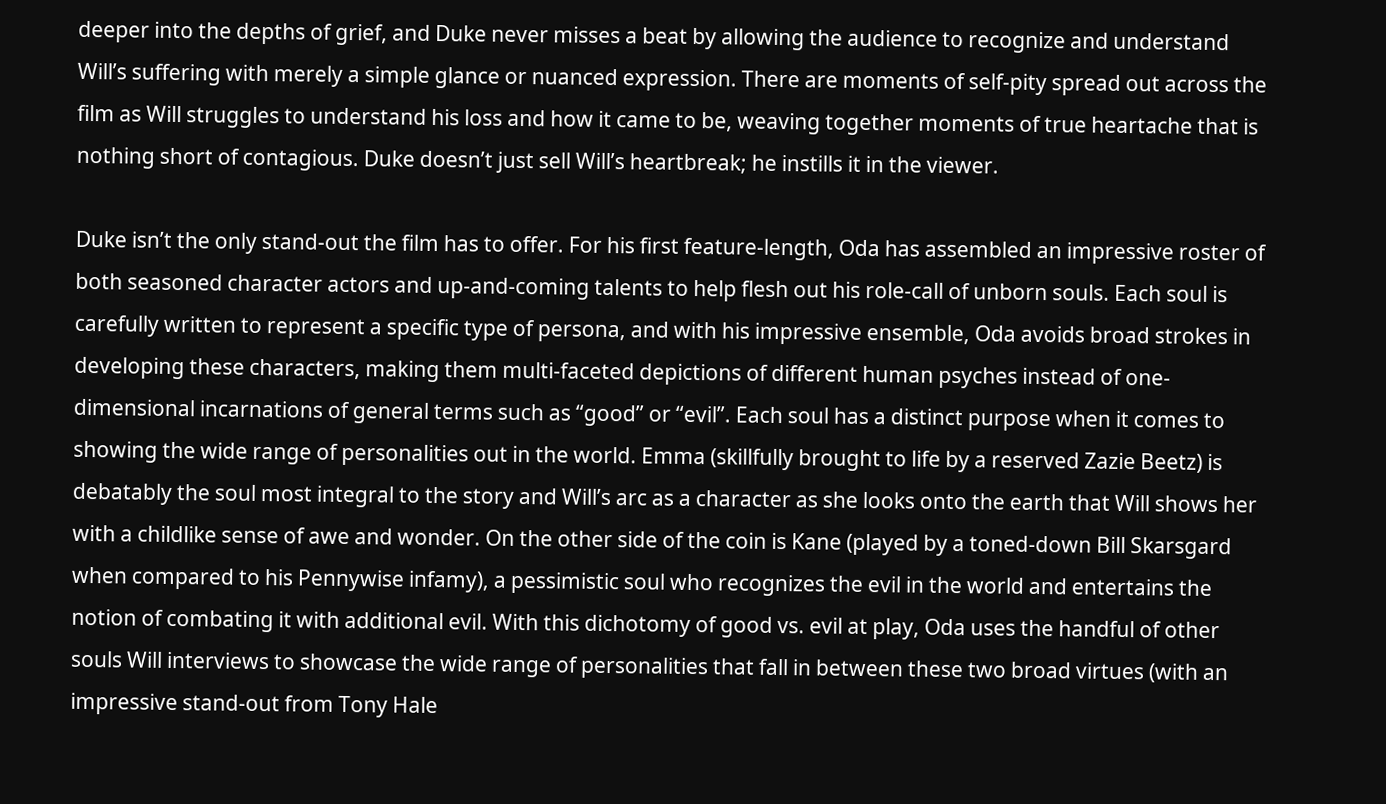deeper into the depths of grief, and Duke never misses a beat by allowing the audience to recognize and understand Will’s suffering with merely a simple glance or nuanced expression. There are moments of self-pity spread out across the film as Will struggles to understand his loss and how it came to be, weaving together moments of true heartache that is nothing short of contagious. Duke doesn’t just sell Will’s heartbreak; he instills it in the viewer.

Duke isn’t the only stand-out the film has to offer. For his first feature-length, Oda has assembled an impressive roster of both seasoned character actors and up-and-coming talents to help flesh out his role-call of unborn souls. Each soul is carefully written to represent a specific type of persona, and with his impressive ensemble, Oda avoids broad strokes in developing these characters, making them multi-faceted depictions of different human psyches instead of one-dimensional incarnations of general terms such as “good” or “evil”. Each soul has a distinct purpose when it comes to showing the wide range of personalities out in the world. Emma (skillfully brought to life by a reserved Zazie Beetz) is debatably the soul most integral to the story and Will’s arc as a character as she looks onto the earth that Will shows her with a childlike sense of awe and wonder. On the other side of the coin is Kane (played by a toned-down Bill Skarsgard when compared to his Pennywise infamy), a pessimistic soul who recognizes the evil in the world and entertains the notion of combating it with additional evil. With this dichotomy of good vs. evil at play, Oda uses the handful of other souls Will interviews to showcase the wide range of personalities that fall in between these two broad virtues (with an impressive stand-out from Tony Hale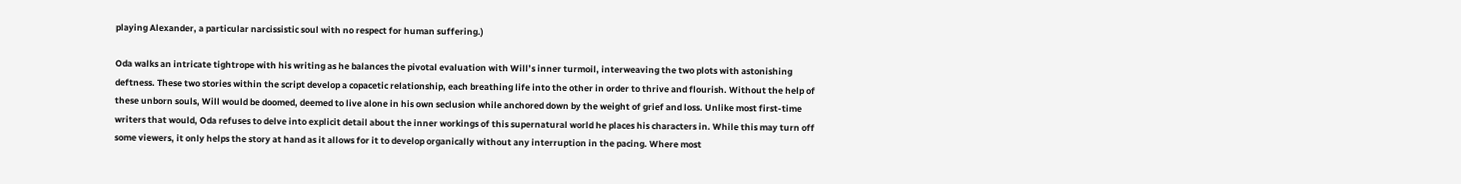playing Alexander, a particular narcissistic soul with no respect for human suffering.)

Oda walks an intricate tightrope with his writing as he balances the pivotal evaluation with Will’s inner turmoil, interweaving the two plots with astonishing deftness. These two stories within the script develop a copacetic relationship, each breathing life into the other in order to thrive and flourish. Without the help of these unborn souls, Will would be doomed, deemed to live alone in his own seclusion while anchored down by the weight of grief and loss. Unlike most first-time writers that would, Oda refuses to delve into explicit detail about the inner workings of this supernatural world he places his characters in. While this may turn off some viewers, it only helps the story at hand as it allows for it to develop organically without any interruption in the pacing. Where most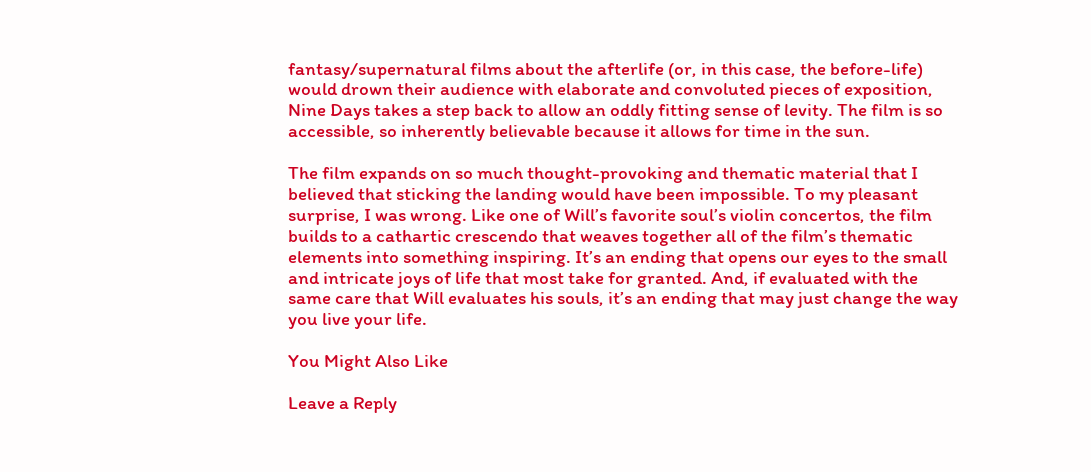fantasy/supernatural films about the afterlife (or, in this case, the before-life) would drown their audience with elaborate and convoluted pieces of exposition, Nine Days takes a step back to allow an oddly fitting sense of levity. The film is so accessible, so inherently believable because it allows for time in the sun.

The film expands on so much thought-provoking and thematic material that I believed that sticking the landing would have been impossible. To my pleasant surprise, I was wrong. Like one of Will’s favorite soul’s violin concertos, the film builds to a cathartic crescendo that weaves together all of the film’s thematic elements into something inspiring. It’s an ending that opens our eyes to the small and intricate joys of life that most take for granted. And, if evaluated with the same care that Will evaluates his souls, it’s an ending that may just change the way you live your life.

You Might Also Like

Leave a Reply